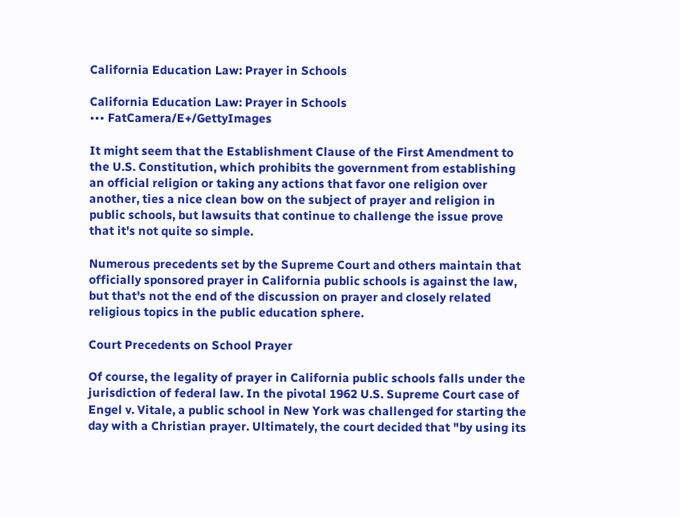California Education Law: Prayer in Schools

California Education Law: Prayer in Schools
••• FatCamera/E+/GettyImages

It might seem that the Establishment Clause of the First Amendment to the U.S. Constitution, which prohibits the government from establishing an official religion or taking any actions that favor one religion over another, ties a nice clean bow on the subject of prayer and religion in public schools, but lawsuits that continue to challenge the issue prove that it's not quite so simple.

Numerous precedents set by the Supreme Court and others maintain that officially sponsored prayer in California public schools is against the law, but that's not the end of the discussion on prayer and closely related religious topics in the public education sphere.

Court Precedents on School Prayer

Of course, the legality of prayer in California public schools falls under the jurisdiction of federal law. In the pivotal 1962 U.S. Supreme Court case of Engel v. Vitale, a public school in New York was challenged for starting the day with a Christian prayer. Ultimately, the court decided that "by using its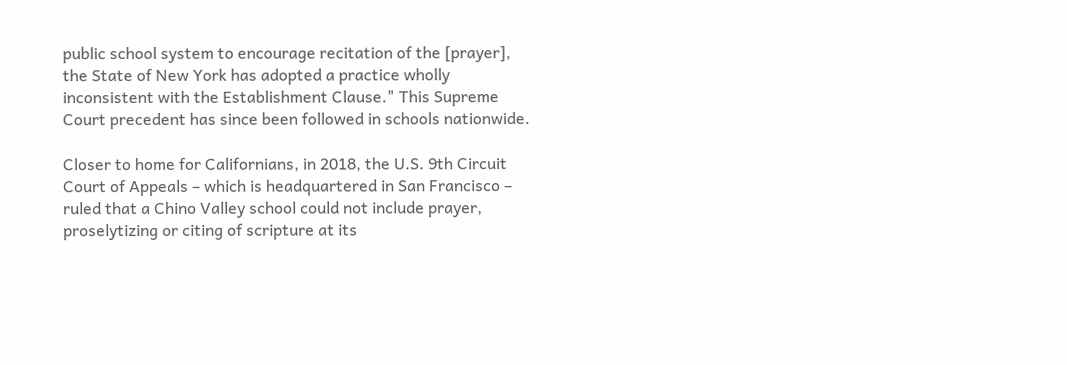public school system to encourage recitation of the [prayer], the State of New York has adopted a practice wholly inconsistent with the Establishment Clause." This Supreme Court precedent has since been followed in schools nationwide.

Closer to home for Californians, in 2018, the U.S. 9th Circuit Court of Appeals – which is headquartered in San Francisco – ruled that a Chino Valley school could not include prayer, proselytizing or citing of scripture at its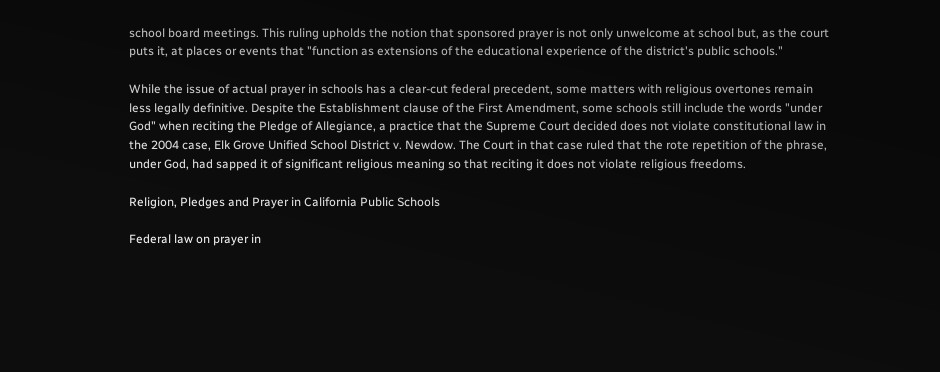school board meetings. This ruling upholds the notion that sponsored prayer is not only unwelcome at school but, as the court puts it, at places or events that "function as extensions of the educational experience of the district's public schools."

While the issue of actual prayer in schools has a clear-cut federal precedent, some matters with religious overtones remain less legally definitive. Despite the Establishment clause of the First Amendment, some schools still include the words "under God" when reciting the Pledge of Allegiance, a practice that the Supreme Court decided does not violate constitutional law in the 2004 case, Elk Grove Unified School District v. Newdow. The Court in that case ruled that the rote repetition of the phrase, under God, had sapped it of significant religious meaning so that reciting it does not violate religious freedoms.

Religion, Pledges and Prayer in California Public Schools

Federal law on prayer in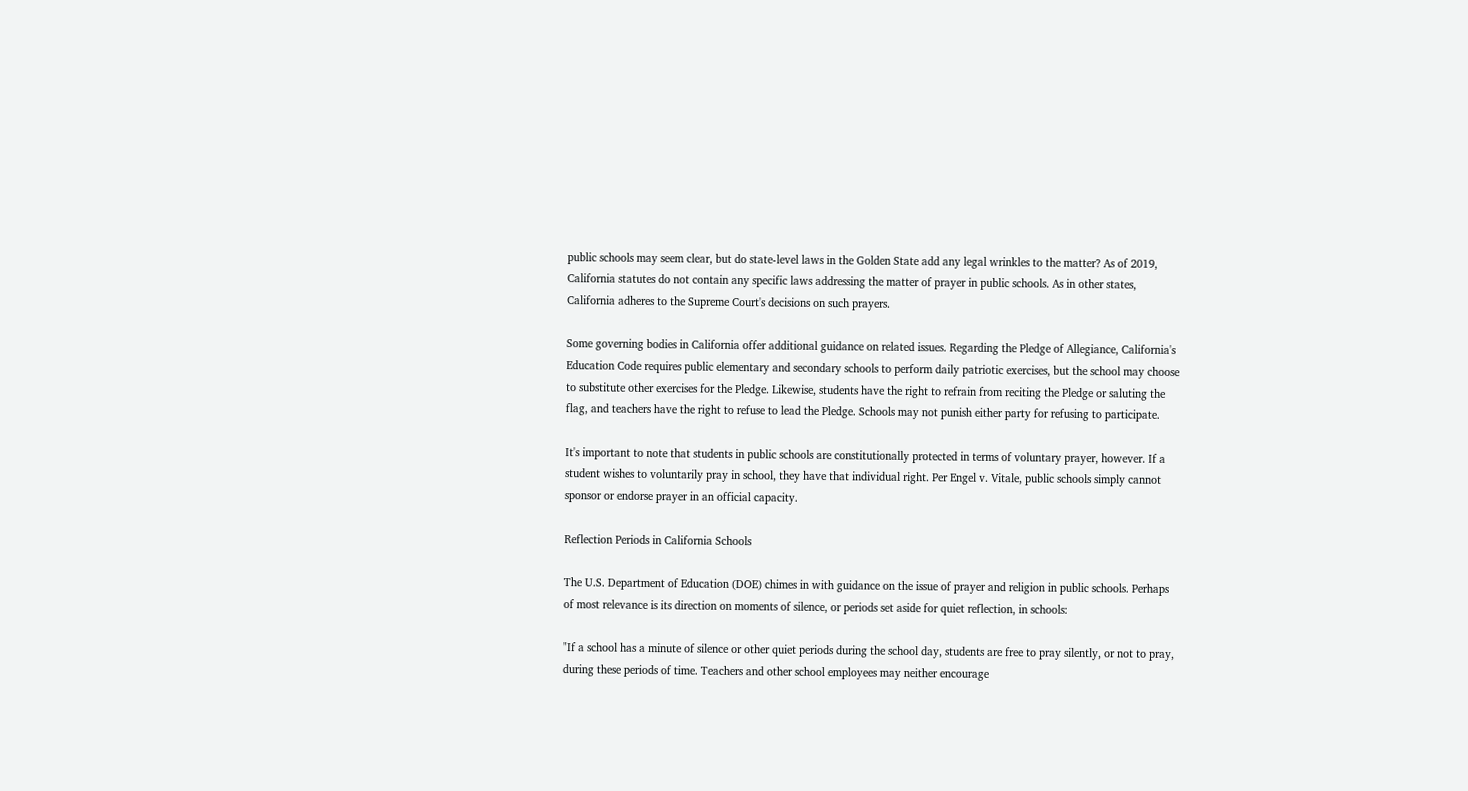public schools may seem clear, but do state-level laws in the Golden State add any legal wrinkles to the matter? As of 2019, California statutes do not contain any specific laws addressing the matter of prayer in public schools. As in other states, California adheres to the Supreme Court's decisions on such prayers.

Some governing bodies in California offer additional guidance on related issues. Regarding the Pledge of Allegiance, California's Education Code requires public elementary and secondary schools to perform daily patriotic exercises, but the school may choose to substitute other exercises for the Pledge. Likewise, students have the right to refrain from reciting the Pledge or saluting the flag, and teachers have the right to refuse to lead the Pledge. Schools may not punish either party for refusing to participate.

It's important to note that students in public schools are constitutionally protected in terms of voluntary prayer, however. If a student wishes to voluntarily pray in school, they have that individual right. Per Engel v. Vitale, public schools simply cannot sponsor or endorse prayer in an official capacity.

Reflection Periods in California Schools

The U.S. Department of Education (DOE) chimes in with guidance on the issue of prayer and religion in public schools. Perhaps of most relevance is its direction on moments of silence, or periods set aside for quiet reflection, in schools:

"If a school has a minute of silence or other quiet periods during the school day, students are free to pray silently, or not to pray, during these periods of time. Teachers and other school employees may neither encourage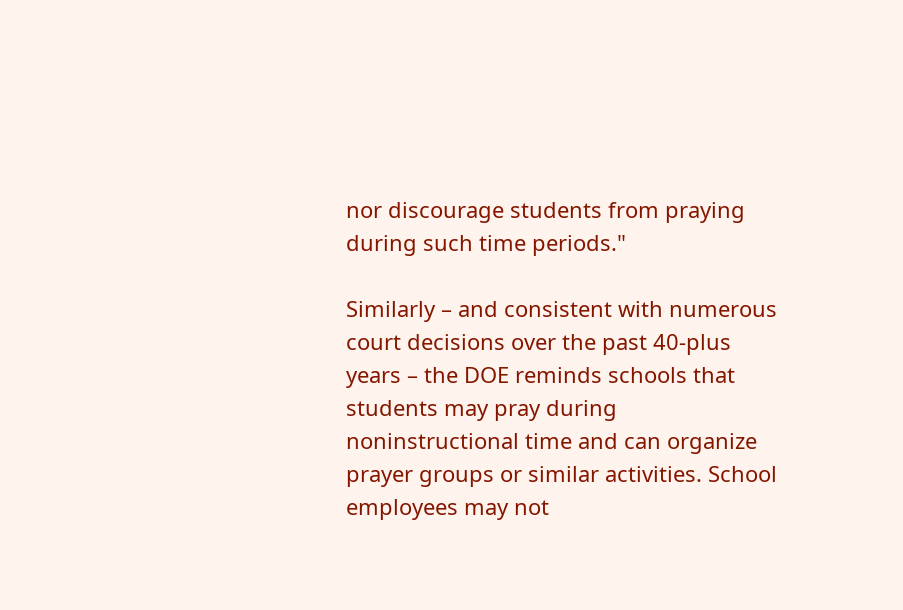nor discourage students from praying during such time periods."

Similarly – and consistent with numerous court decisions over the past 40-plus years – the DOE reminds schools that students may pray during noninstructional time and can organize prayer groups or similar activities. School employees may not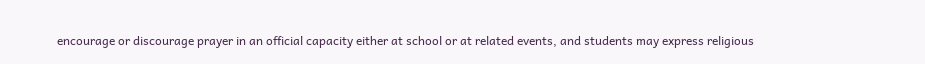encourage or discourage prayer in an official capacity either at school or at related events, and students may express religious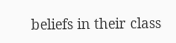beliefs in their class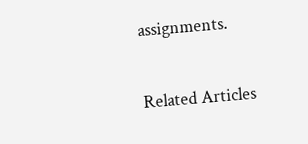assignments.

Related Articles